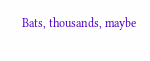Bats, thousands, maybe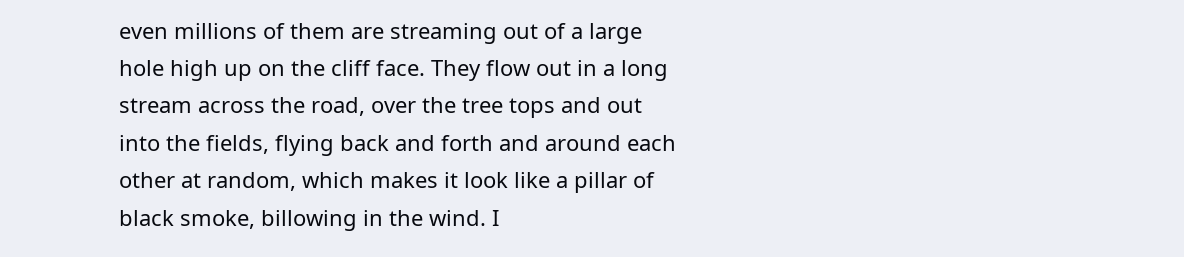even millions of them are streaming out of a large hole high up on the cliff face. They flow out in a long stream across the road, over the tree tops and out into the fields, flying back and forth and around each other at random, which makes it look like a pillar of black smoke, billowing in the wind. I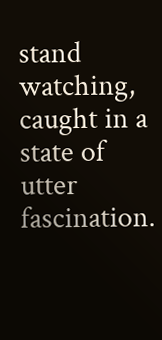stand watching, caught in a state of utter fascination.